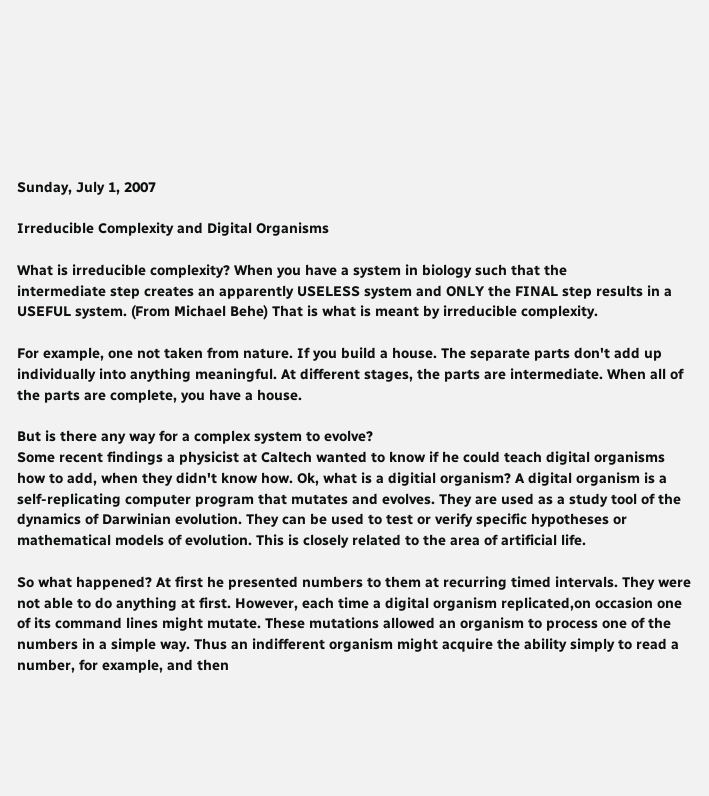Sunday, July 1, 2007

Irreducible Complexity and Digital Organisms

What is irreducible complexity? When you have a system in biology such that the
intermediate step creates an apparently USELESS system and ONLY the FINAL step results in a USEFUL system. (From Michael Behe) That is what is meant by irreducible complexity.

For example, one not taken from nature. If you build a house. The separate parts don't add up individually into anything meaningful. At different stages, the parts are intermediate. When all of the parts are complete, you have a house.

But is there any way for a complex system to evolve?
Some recent findings a physicist at Caltech wanted to know if he could teach digital organisms how to add, when they didn't know how. Ok, what is a digitial organism? A digital organism is a self-replicating computer program that mutates and evolves. They are used as a study tool of the dynamics of Darwinian evolution. They can be used to test or verify specific hypotheses or mathematical models of evolution. This is closely related to the area of artificial life.

So what happened? At first he presented numbers to them at recurring timed intervals. They were not able to do anything at first. However, each time a digital organism replicated,on occasion one of its command lines might mutate. These mutations allowed an organism to process one of the numbers in a simple way. Thus an indifferent organism might acquire the ability simply to read a number, for example, and then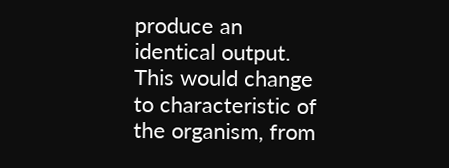produce an identical output. This would change to characteristic of the organism, from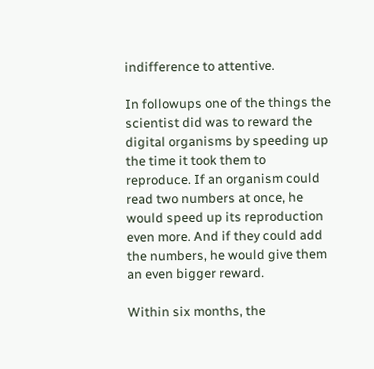indifference to attentive.

In followups one of the things the scientist did was to reward the digital organisms by speeding up the time it took them to reproduce. If an organism could read two numbers at once, he would speed up its reproduction even more. And if they could add the numbers, he would give them an even bigger reward.

Within six months, the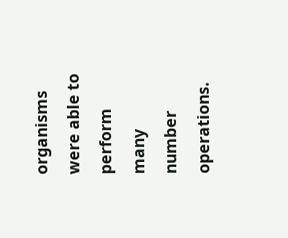organisms were able to perform many number operations.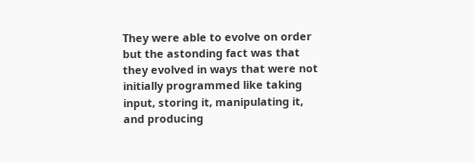They were able to evolve on order but the astonding fact was that they evolved in ways that were not initially programmed like taking input, storing it, manipulating it, and producing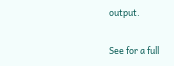output.

See for a full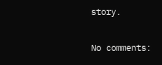story.

No comments: